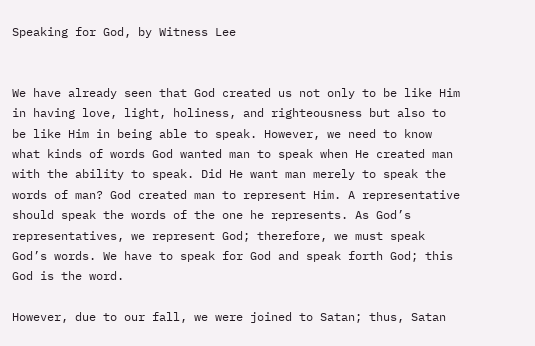Speaking for God, by Witness Lee


We have already seen that God created us not only to be like Him in having love, light, holiness, and righteousness but also to be like Him in being able to speak. However, we need to know what kinds of words God wanted man to speak when He created man with the ability to speak. Did He want man merely to speak the words of man? God created man to represent Him. A representative should speak the words of the one he represents. As God’s representatives, we represent God; therefore, we must speak God’s words. We have to speak for God and speak forth God; this God is the word.

However, due to our fall, we were joined to Satan; thus, Satan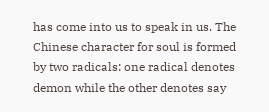has come into us to speak in us. The Chinese character for soul is formed by two radicals: one radical denotes demon while the other denotes say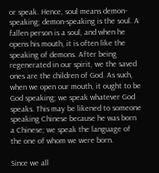or speak. Hence, soul means demon-speaking; demon-speaking is the soul. A fallen person is a soul, and when he opens his mouth, it is often like the speaking of demons. After being regenerated in our spirit, we the saved ones are the children of God. As such, when we open our mouth, it ought to be God speaking; we speak whatever God speaks. This may be likened to someone speaking Chinese because he was born a Chinese; we speak the language of the one of whom we were born.

Since we all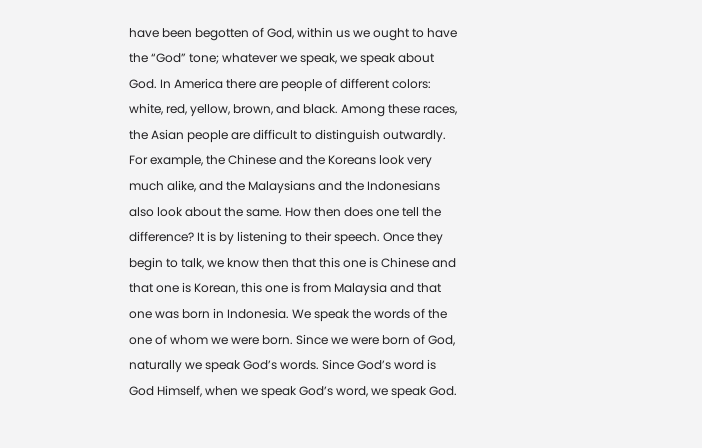have been begotten of God, within us we ought to have the “God” tone; whatever we speak, we speak about God. In America there are people of different colors: white, red, yellow, brown, and black. Among these races, the Asian people are difficult to distinguish outwardly. For example, the Chinese and the Koreans look very much alike, and the Malaysians and the Indonesians also look about the same. How then does one tell the difference? It is by listening to their speech. Once they begin to talk, we know then that this one is Chinese and that one is Korean, this one is from Malaysia and that one was born in Indonesia. We speak the words of the one of whom we were born. Since we were born of God, naturally we speak God’s words. Since God’s word is God Himself, when we speak God’s word, we speak God.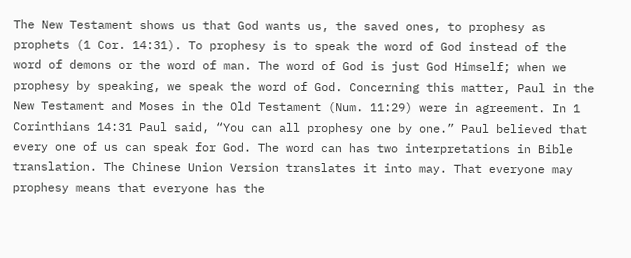The New Testament shows us that God wants us, the saved ones, to prophesy as prophets (1 Cor. 14:31). To prophesy is to speak the word of God instead of the word of demons or the word of man. The word of God is just God Himself; when we prophesy by speaking, we speak the word of God. Concerning this matter, Paul in the New Testament and Moses in the Old Testament (Num. 11:29) were in agreement. In 1 Corinthians 14:31 Paul said, “You can all prophesy one by one.” Paul believed that every one of us can speak for God. The word can has two interpretations in Bible translation. The Chinese Union Version translates it into may. That everyone may prophesy means that everyone has the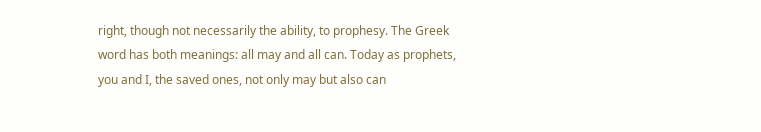right, though not necessarily the ability, to prophesy. The Greek word has both meanings: all may and all can. Today as prophets, you and I, the saved ones, not only may but also can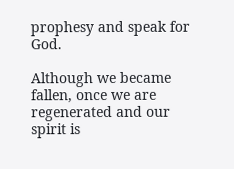prophesy and speak for God.

Although we became fallen, once we are regenerated and our spirit is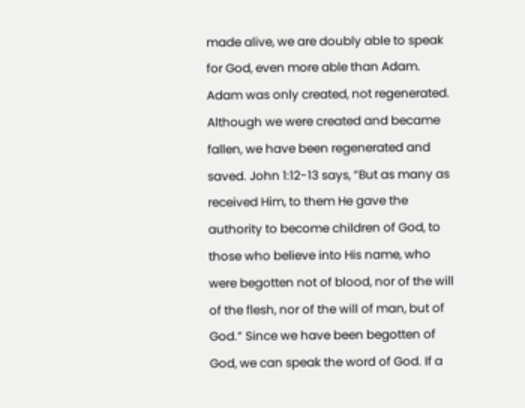made alive, we are doubly able to speak for God, even more able than Adam. Adam was only created, not regenerated. Although we were created and became fallen, we have been regenerated and saved. John 1:12-13 says, “But as many as received Him, to them He gave the authority to become children of God, to those who believe into His name, who were begotten not of blood, nor of the will of the flesh, nor of the will of man, but of God.” Since we have been begotten of God, we can speak the word of God. If a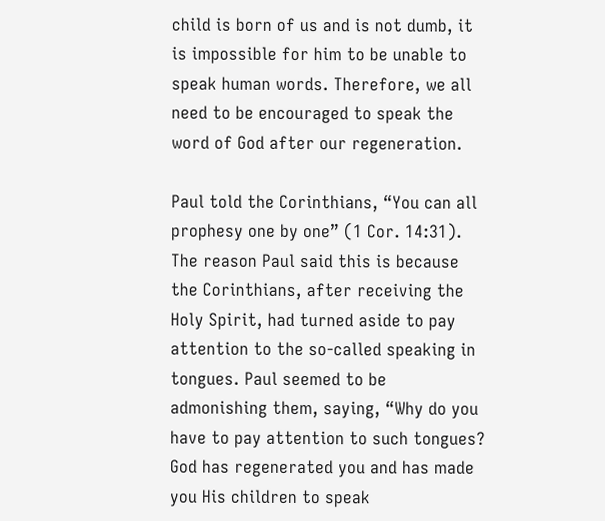child is born of us and is not dumb, it is impossible for him to be unable to speak human words. Therefore, we all need to be encouraged to speak the word of God after our regeneration.

Paul told the Corinthians, “You can all prophesy one by one” (1 Cor. 14:31). The reason Paul said this is because the Corinthians, after receiving the Holy Spirit, had turned aside to pay attention to the so-called speaking in tongues. Paul seemed to be admonishing them, saying, “Why do you have to pay attention to such tongues? God has regenerated you and has made you His children to speak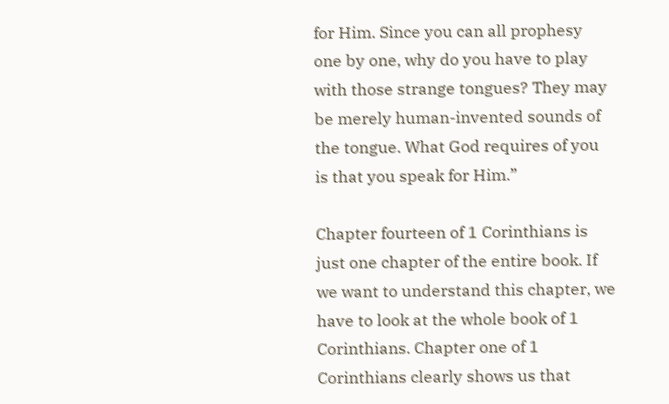for Him. Since you can all prophesy one by one, why do you have to play with those strange tongues? They may be merely human-invented sounds of the tongue. What God requires of you is that you speak for Him.”

Chapter fourteen of 1 Corinthians is just one chapter of the entire book. If we want to understand this chapter, we have to look at the whole book of 1 Corinthians. Chapter one of 1 Corinthians clearly shows us that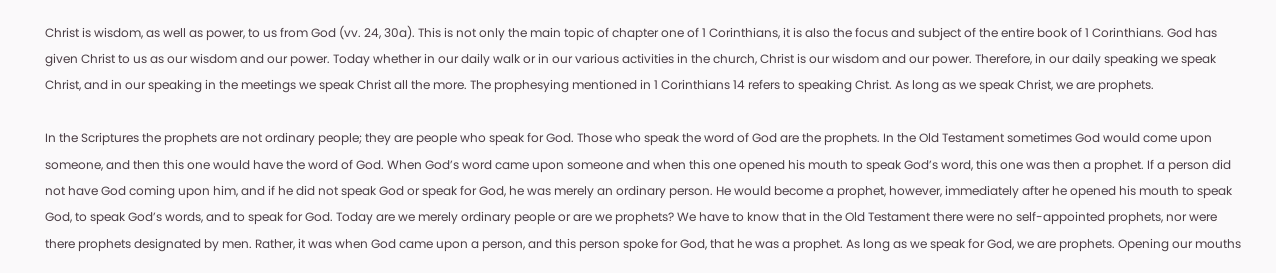Christ is wisdom, as well as power, to us from God (vv. 24, 30a). This is not only the main topic of chapter one of 1 Corinthians, it is also the focus and subject of the entire book of 1 Corinthians. God has given Christ to us as our wisdom and our power. Today whether in our daily walk or in our various activities in the church, Christ is our wisdom and our power. Therefore, in our daily speaking we speak Christ, and in our speaking in the meetings we speak Christ all the more. The prophesying mentioned in 1 Corinthians 14 refers to speaking Christ. As long as we speak Christ, we are prophets.

In the Scriptures the prophets are not ordinary people; they are people who speak for God. Those who speak the word of God are the prophets. In the Old Testament sometimes God would come upon someone, and then this one would have the word of God. When God’s word came upon someone and when this one opened his mouth to speak God’s word, this one was then a prophet. If a person did not have God coming upon him, and if he did not speak God or speak for God, he was merely an ordinary person. He would become a prophet, however, immediately after he opened his mouth to speak God, to speak God’s words, and to speak for God. Today are we merely ordinary people or are we prophets? We have to know that in the Old Testament there were no self-appointed prophets, nor were there prophets designated by men. Rather, it was when God came upon a person, and this person spoke for God, that he was a prophet. As long as we speak for God, we are prophets. Opening our mouths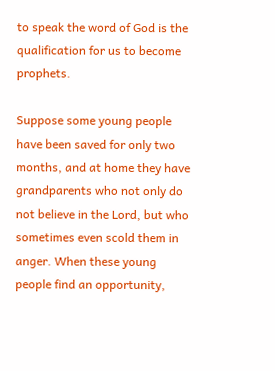to speak the word of God is the qualification for us to become prophets.

Suppose some young people have been saved for only two months, and at home they have grandparents who not only do not believe in the Lord, but who sometimes even scold them in anger. When these young people find an opportunity,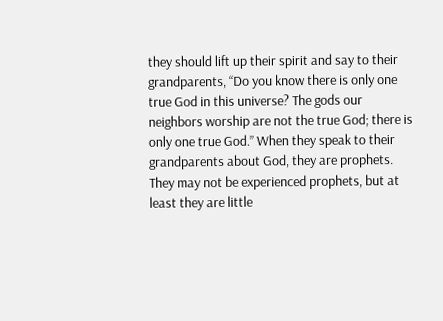they should lift up their spirit and say to their grandparents, “Do you know there is only one true God in this universe? The gods our neighbors worship are not the true God; there is only one true God.” When they speak to their grandparents about God, they are prophets. They may not be experienced prophets, but at least they are little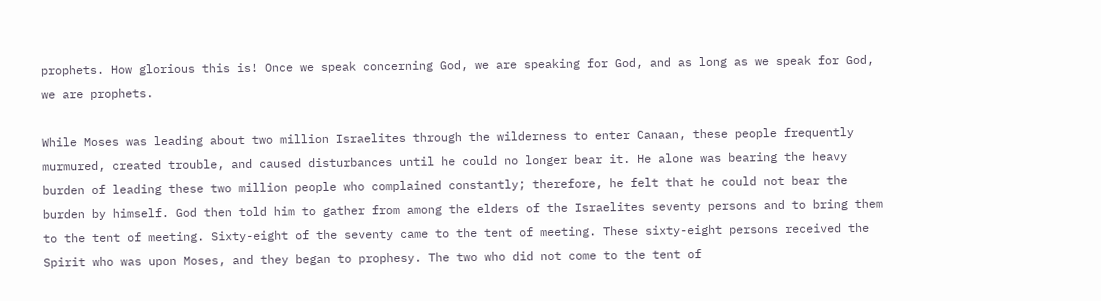prophets. How glorious this is! Once we speak concerning God, we are speaking for God, and as long as we speak for God, we are prophets.

While Moses was leading about two million Israelites through the wilderness to enter Canaan, these people frequently murmured, created trouble, and caused disturbances until he could no longer bear it. He alone was bearing the heavy burden of leading these two million people who complained constantly; therefore, he felt that he could not bear the burden by himself. God then told him to gather from among the elders of the Israelites seventy persons and to bring them to the tent of meeting. Sixty-eight of the seventy came to the tent of meeting. These sixty-eight persons received the Spirit who was upon Moses, and they began to prophesy. The two who did not come to the tent of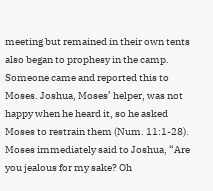meeting but remained in their own tents also began to prophesy in the camp. Someone came and reported this to Moses. Joshua, Moses’ helper, was not happy when he heard it, so he asked Moses to restrain them (Num. 11:1-28). Moses immediately said to Joshua, “Are you jealous for my sake? Oh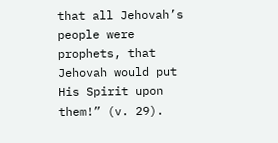that all Jehovah’s people were prophets, that Jehovah would put His Spirit upon them!” (v. 29).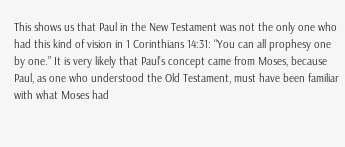This shows us that Paul in the New Testament was not the only one who had this kind of vision in 1 Corinthians 14:31: “You can all prophesy one by one.” It is very likely that Paul’s concept came from Moses, because Paul, as one who understood the Old Testament, must have been familiar with what Moses had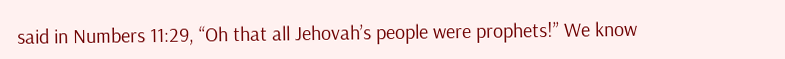said in Numbers 11:29, “Oh that all Jehovah’s people were prophets!” We know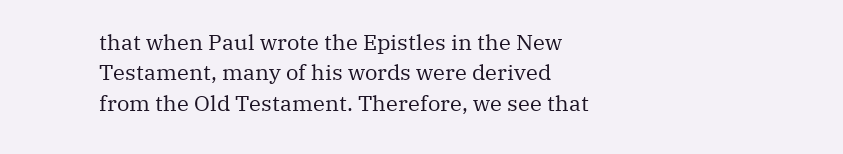that when Paul wrote the Epistles in the New Testament, many of his words were derived from the Old Testament. Therefore, we see that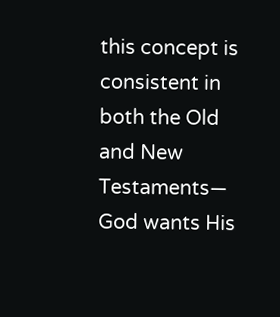this concept is consistent in both the Old and New Testaments— God wants His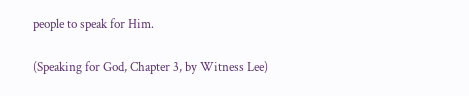people to speak for Him.

(Speaking for God, Chapter 3, by Witness Lee)